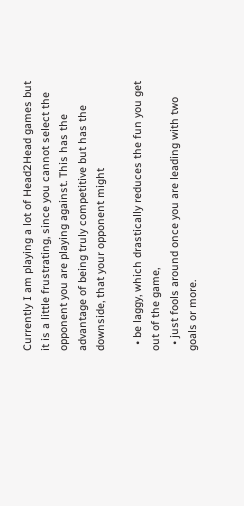Currently I am playing a lot of Head2Head games but it is a little frustrating, since you cannot select the opponent you are playing against. This has the advantage of being truly competitive but has the downside, that your opponent might

  • be laggy, which drastically reduces the fun you get out of the game,
  • just fools around once you are leading with two goals or more.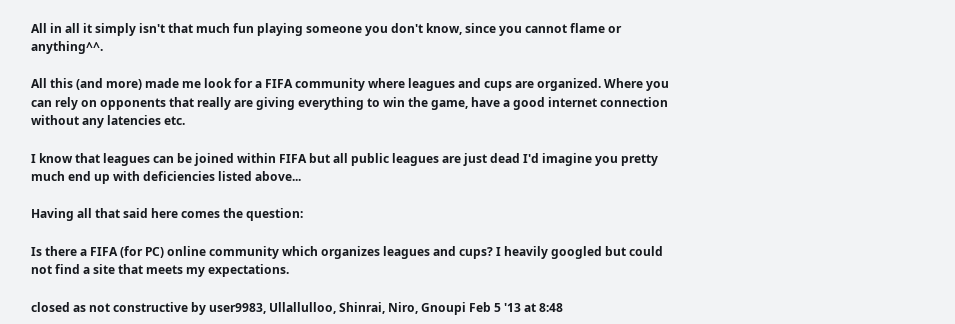All in all it simply isn't that much fun playing someone you don't know, since you cannot flame or anything^^.

All this (and more) made me look for a FIFA community where leagues and cups are organized. Where you can rely on opponents that really are giving everything to win the game, have a good internet connection without any latencies etc.

I know that leagues can be joined within FIFA but all public leagues are just dead I'd imagine you pretty much end up with deficiencies listed above...

Having all that said here comes the question:

Is there a FIFA (for PC) online community which organizes leagues and cups? I heavily googled but could not find a site that meets my expectations.

closed as not constructive by user9983, Ullallulloo, Shinrai, Niro, Gnoupi Feb 5 '13 at 8:48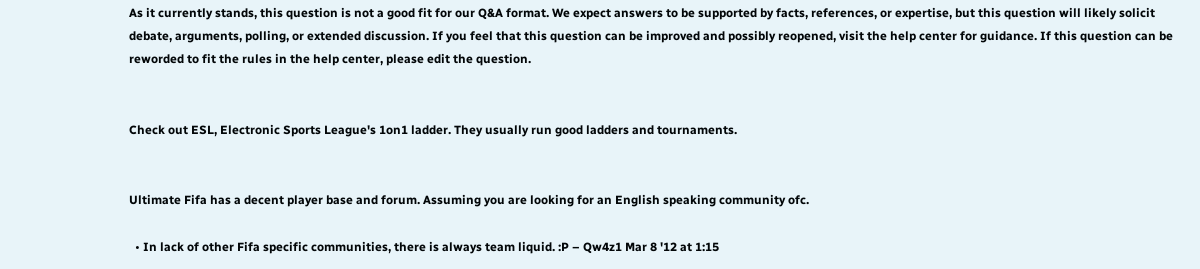As it currently stands, this question is not a good fit for our Q&A format. We expect answers to be supported by facts, references, or expertise, but this question will likely solicit debate, arguments, polling, or extended discussion. If you feel that this question can be improved and possibly reopened, visit the help center for guidance. If this question can be reworded to fit the rules in the help center, please edit the question.


Check out ESL, Electronic Sports League's 1on1 ladder. They usually run good ladders and tournaments.


Ultimate Fifa has a decent player base and forum. Assuming you are looking for an English speaking community ofc.

  • In lack of other Fifa specific communities, there is always team liquid. :P – Qw4z1 Mar 8 '12 at 1:15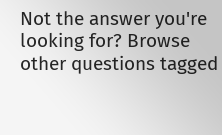Not the answer you're looking for? Browse other questions tagged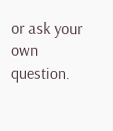or ask your own question.